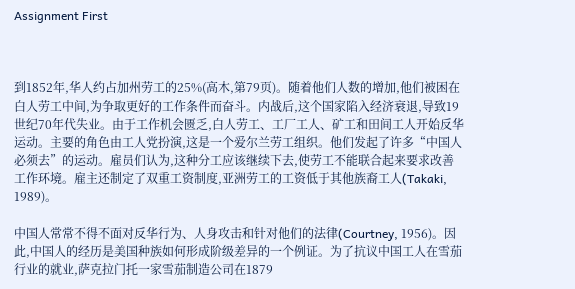Assignment First



到1852年,华人约占加州劳工的25%(高木,第79页)。随着他们人数的增加,他们被困在白人劳工中间,为争取更好的工作条件而奋斗。内战后,这个国家陷入经济衰退,导致19世纪70年代失业。由于工作机会匮乏,白人劳工、工厂工人、矿工和田间工人开始反华运动。主要的角色由工人党扮演,这是一个爱尔兰劳工组织。他们发起了许多“中国人必须去”的运动。雇员们认为,这种分工应该继续下去,使劳工不能联合起来要求改善工作环境。雇主还制定了双重工资制度,亚洲劳工的工资低于其他族裔工人(Takaki, 1989)。

中国人常常不得不面对反华行为、人身攻击和针对他们的法律(Courtney, 1956)。因此,中国人的经历是美国种族如何形成阶级差异的一个例证。为了抗议中国工人在雪茄行业的就业,萨克拉门托一家雪茄制造公司在1879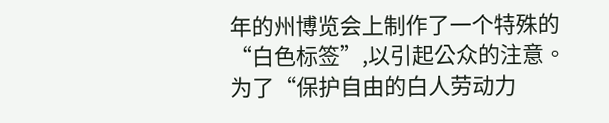年的州博览会上制作了一个特殊的“白色标签”,以引起公众的注意。为了“保护自由的白人劳动力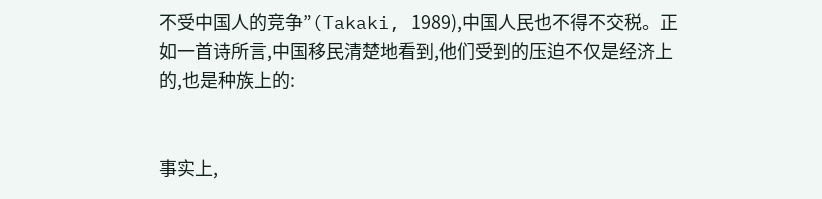不受中国人的竞争”(Takaki, 1989),中国人民也不得不交税。正如一首诗所言,中国移民清楚地看到,他们受到的压迫不仅是经济上的,也是种族上的:


事实上,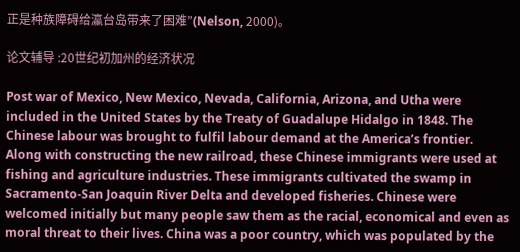正是种族障碍给瀛台岛带来了困难”(Nelson, 2000)。

论文辅导 :20世纪初加州的经济状况

Post war of Mexico, New Mexico, Nevada, California, Arizona, and Utha were included in the United States by the Treaty of Guadalupe Hidalgo in 1848. The Chinese labour was brought to fulfil labour demand at the America’s frontier. Along with constructing the new railroad, these Chinese immigrants were used at fishing and agriculture industries. These immigrants cultivated the swamp in Sacramento-San Joaquin River Delta and developed fisheries. Chinese were welcomed initially but many people saw them as the racial, economical and even as moral threat to their lives. China was a poor country, which was populated by the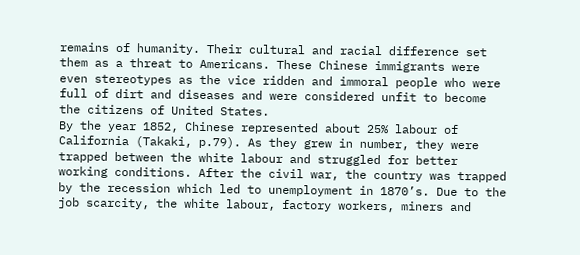remains of humanity. Their cultural and racial difference set them as a threat to Americans. These Chinese immigrants were even stereotypes as the vice ridden and immoral people who were full of dirt and diseases and were considered unfit to become the citizens of United States.
By the year 1852, Chinese represented about 25% labour of California (Takaki, p.79). As they grew in number, they were trapped between the white labour and struggled for better working conditions. After the civil war, the country was trapped by the recession which led to unemployment in 1870’s. Due to the job scarcity, the white labour, factory workers, miners and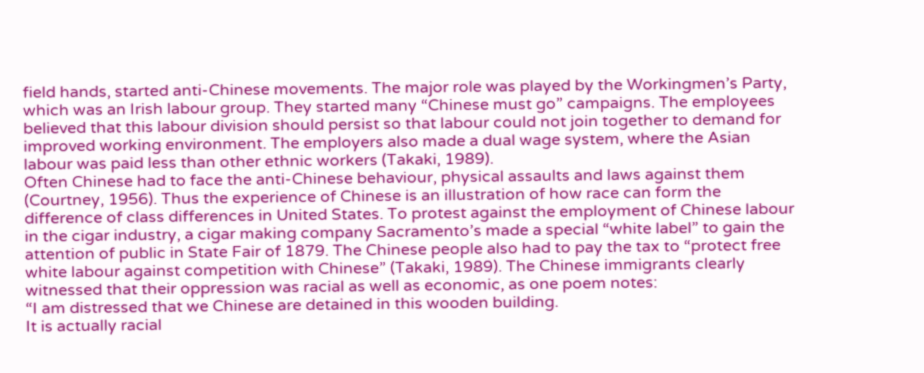field hands, started anti-Chinese movements. The major role was played by the Workingmen’s Party, which was an Irish labour group. They started many “Chinese must go” campaigns. The employees believed that this labour division should persist so that labour could not join together to demand for improved working environment. The employers also made a dual wage system, where the Asian labour was paid less than other ethnic workers (Takaki, 1989).
Often Chinese had to face the anti-Chinese behaviour, physical assaults and laws against them (Courtney, 1956). Thus the experience of Chinese is an illustration of how race can form the difference of class differences in United States. To protest against the employment of Chinese labour in the cigar industry, a cigar making company Sacramento’s made a special “white label” to gain the attention of public in State Fair of 1879. The Chinese people also had to pay the tax to “protect free white labour against competition with Chinese” (Takaki, 1989). The Chinese immigrants clearly witnessed that their oppression was racial as well as economic, as one poem notes:
“I am distressed that we Chinese are detained in this wooden building.
It is actually racial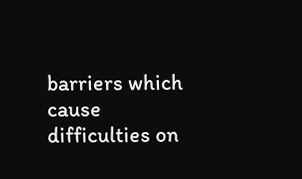barriers which cause difficulties on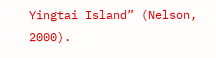Yingtai Island” (Nelson, 2000).